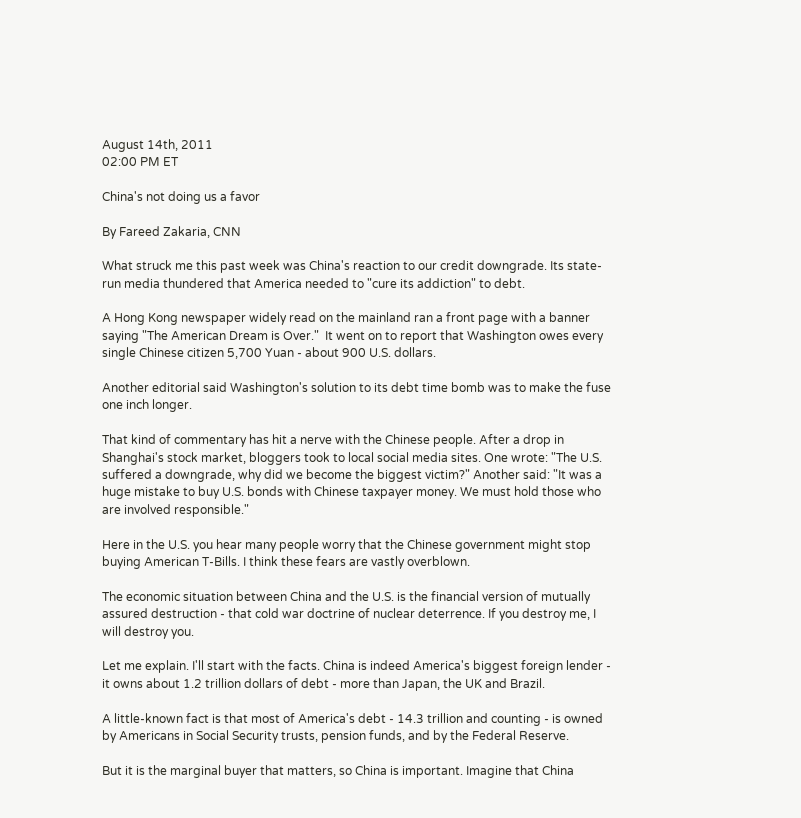August 14th, 2011
02:00 PM ET

China's not doing us a favor

By Fareed Zakaria, CNN

What struck me this past week was China's reaction to our credit downgrade. Its state-run media thundered that America needed to "cure its addiction" to debt.

A Hong Kong newspaper widely read on the mainland ran a front page with a banner saying "The American Dream is Over."  It went on to report that Washington owes every single Chinese citizen 5,700 Yuan - about 900 U.S. dollars.

Another editorial said Washington's solution to its debt time bomb was to make the fuse one inch longer.

That kind of commentary has hit a nerve with the Chinese people. After a drop in Shanghai's stock market, bloggers took to local social media sites. One wrote: "The U.S. suffered a downgrade, why did we become the biggest victim?" Another said: "It was a huge mistake to buy U.S. bonds with Chinese taxpayer money. We must hold those who are involved responsible."

Here in the U.S. you hear many people worry that the Chinese government might stop buying American T-Bills. I think these fears are vastly overblown.

The economic situation between China and the U.S. is the financial version of mutually assured destruction - that cold war doctrine of nuclear deterrence. If you destroy me, I will destroy you.

Let me explain. I'll start with the facts. China is indeed America's biggest foreign lender - it owns about 1.2 trillion dollars of debt - more than Japan, the UK and Brazil.

A little-known fact is that most of America's debt - 14.3 trillion and counting - is owned by Americans in Social Security trusts, pension funds, and by the Federal Reserve.

But it is the marginal buyer that matters, so China is important. Imagine that China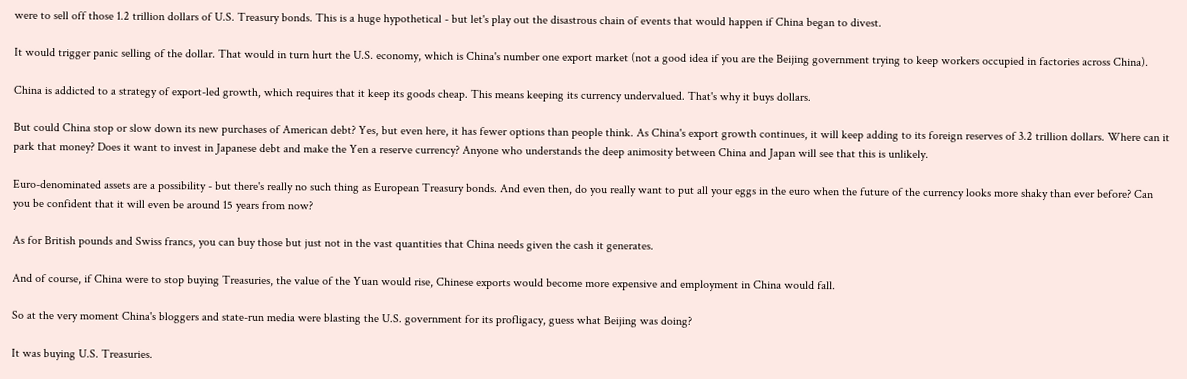were to sell off those 1.2 trillion dollars of U.S. Treasury bonds. This is a huge hypothetical - but let's play out the disastrous chain of events that would happen if China began to divest.

It would trigger panic selling of the dollar. That would in turn hurt the U.S. economy, which is China's number one export market (not a good idea if you are the Beijing government trying to keep workers occupied in factories across China).

China is addicted to a strategy of export-led growth, which requires that it keep its goods cheap. This means keeping its currency undervalued. That's why it buys dollars.

But could China stop or slow down its new purchases of American debt? Yes, but even here, it has fewer options than people think. As China's export growth continues, it will keep adding to its foreign reserves of 3.2 trillion dollars. Where can it park that money? Does it want to invest in Japanese debt and make the Yen a reserve currency? Anyone who understands the deep animosity between China and Japan will see that this is unlikely.

Euro-denominated assets are a possibility - but there's really no such thing as European Treasury bonds. And even then, do you really want to put all your eggs in the euro when the future of the currency looks more shaky than ever before? Can you be confident that it will even be around 15 years from now?

As for British pounds and Swiss francs, you can buy those but just not in the vast quantities that China needs given the cash it generates.

And of course, if China were to stop buying Treasuries, the value of the Yuan would rise, Chinese exports would become more expensive and employment in China would fall.

So at the very moment China's bloggers and state-run media were blasting the U.S. government for its profligacy, guess what Beijing was doing?

It was buying U.S. Treasuries.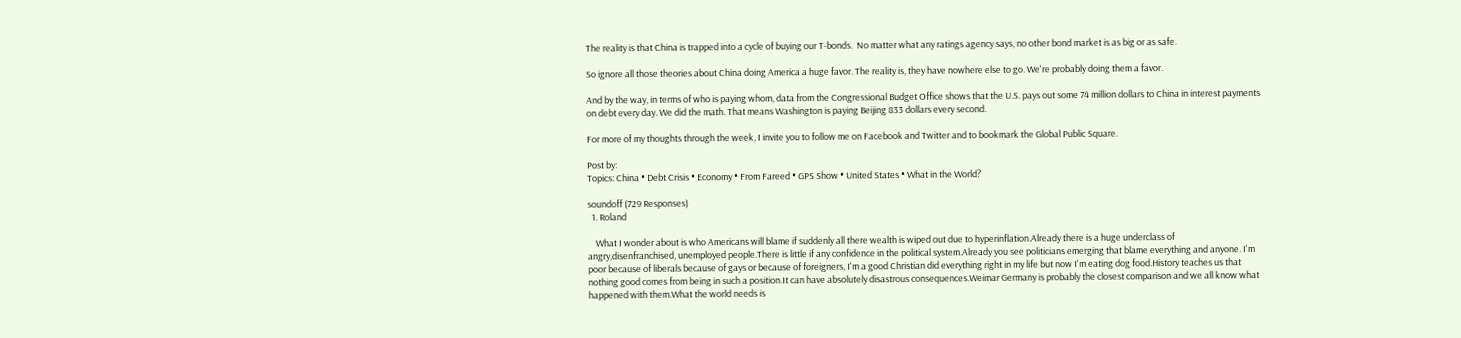The reality is that China is trapped into a cycle of buying our T-bonds.  No matter what any ratings agency says, no other bond market is as big or as safe.

So ignore all those theories about China doing America a huge favor. The reality is, they have nowhere else to go. We're probably doing them a favor.

And by the way, in terms of who is paying whom, data from the Congressional Budget Office shows that the U.S. pays out some 74 million dollars to China in interest payments on debt every day. We did the math. That means Washington is paying Beijing 833 dollars every second.

For more of my thoughts through the week, I invite you to follow me on Facebook and Twitter and to bookmark the Global Public Square.

Post by:
Topics: China • Debt Crisis • Economy • From Fareed • GPS Show • United States • What in the World?

soundoff (729 Responses)
  1. Roland

    What I wonder about is who Americans will blame if suddenly all there wealth is wiped out due to hyperinflation.Already there is a huge underclass of angry,disenfranchised, unemployed people.There is little if any confidence in the political system.Already you see politicians emerging that blame everything and anyone. I'm poor because of liberals because of gays or because of foreigners, I'm a good Christian did everything right in my life but now I'm eating dog food.History teaches us that nothing good comes from being in such a position.It can have absolutely disastrous consequences.Weimar Germany is probably the closest comparison and we all know what happened with them.What the world needs is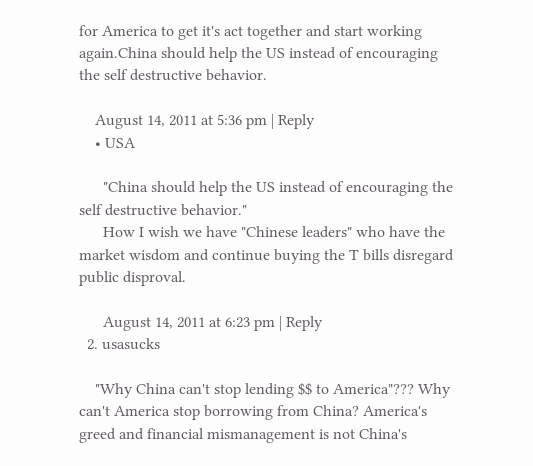for America to get it's act together and start working again.China should help the US instead of encouraging the self destructive behavior.

    August 14, 2011 at 5:36 pm | Reply
    • USA

      "China should help the US instead of encouraging the self destructive behavior."
      How I wish we have "Chinese leaders" who have the market wisdom and continue buying the T bills disregard public disproval.

      August 14, 2011 at 6:23 pm | Reply
  2. usasucks

    "Why China can't stop lending $$ to America"??? Why can't America stop borrowing from China? America's greed and financial mismanagement is not China's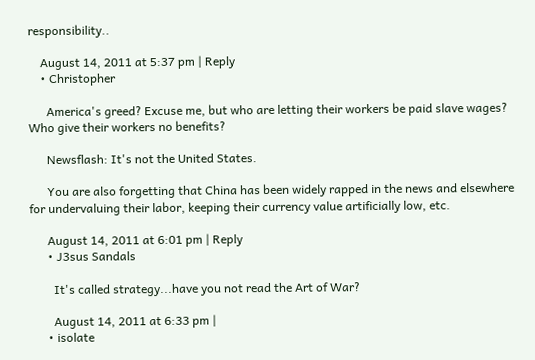responsibility..

    August 14, 2011 at 5:37 pm | Reply
    • Christopher

      America's greed? Excuse me, but who are letting their workers be paid slave wages? Who give their workers no benefits?

      Newsflash: It's not the United States.

      You are also forgetting that China has been widely rapped in the news and elsewhere for undervaluing their labor, keeping their currency value artificially low, etc.

      August 14, 2011 at 6:01 pm | Reply
      • J3sus Sandals

        It's called strategy...have you not read the Art of War?

        August 14, 2011 at 6:33 pm |
      • isolate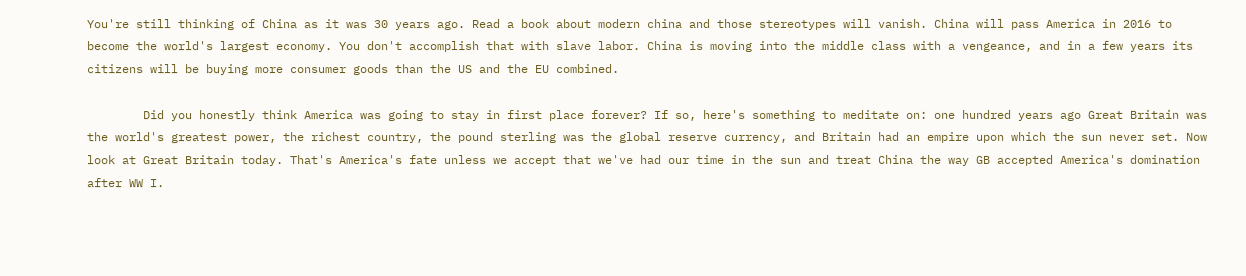You're still thinking of China as it was 30 years ago. Read a book about modern china and those stereotypes will vanish. China will pass America in 2016 to become the world's largest economy. You don't accomplish that with slave labor. China is moving into the middle class with a vengeance, and in a few years its citizens will be buying more consumer goods than the US and the EU combined.

        Did you honestly think America was going to stay in first place forever? If so, here's something to meditate on: one hundred years ago Great Britain was the world's greatest power, the richest country, the pound sterling was the global reserve currency, and Britain had an empire upon which the sun never set. Now look at Great Britain today. That's America's fate unless we accept that we've had our time in the sun and treat China the way GB accepted America's domination after WW I.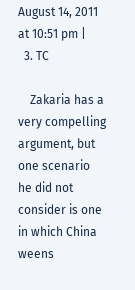August 14, 2011 at 10:51 pm |
  3. TC

    Zakaria has a very compelling argument, but one scenario he did not consider is one in which China weens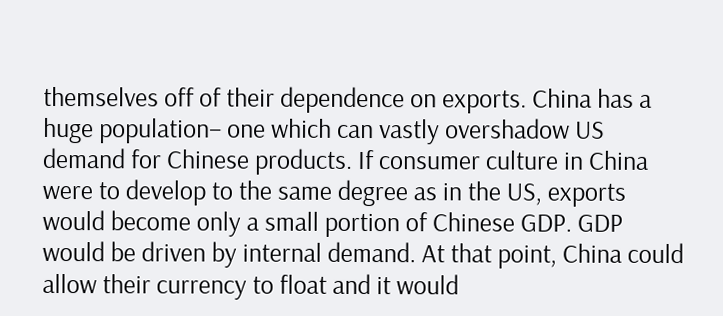themselves off of their dependence on exports. China has a huge population– one which can vastly overshadow US demand for Chinese products. If consumer culture in China were to develop to the same degree as in the US, exports would become only a small portion of Chinese GDP. GDP would be driven by internal demand. At that point, China could allow their currency to float and it would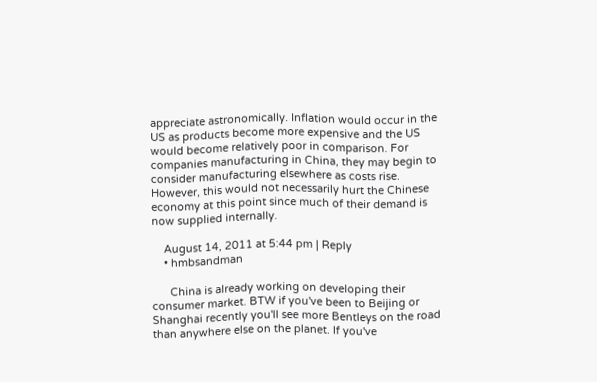appreciate astronomically. Inflation would occur in the US as products become more expensive and the US would become relatively poor in comparison. For companies manufacturing in China, they may begin to consider manufacturing elsewhere as costs rise. However, this would not necessarily hurt the Chinese economy at this point since much of their demand is now supplied internally.

    August 14, 2011 at 5:44 pm | Reply
    • hmbsandman

      China is already working on developing their consumer market. BTW if you've been to Beijing or Shanghai recently you'll see more Bentleys on the road than anywhere else on the planet. If you've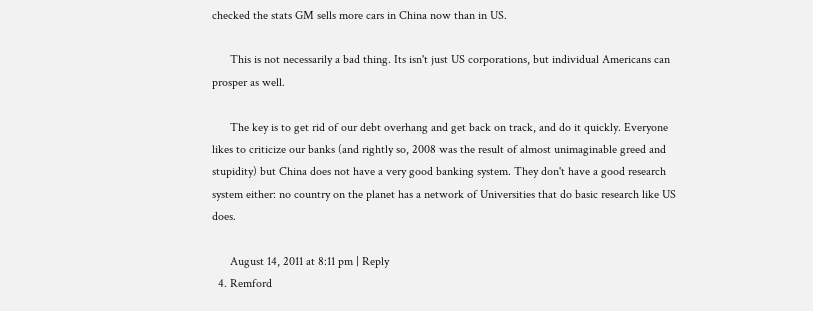checked the stats GM sells more cars in China now than in US.

      This is not necessarily a bad thing. Its isn't just US corporations, but individual Americans can prosper as well.

      The key is to get rid of our debt overhang and get back on track, and do it quickly. Everyone likes to criticize our banks (and rightly so, 2008 was the result of almost unimaginable greed and stupidity) but China does not have a very good banking system. They don't have a good research system either: no country on the planet has a network of Universities that do basic research like US does.

      August 14, 2011 at 8:11 pm | Reply
  4. Remford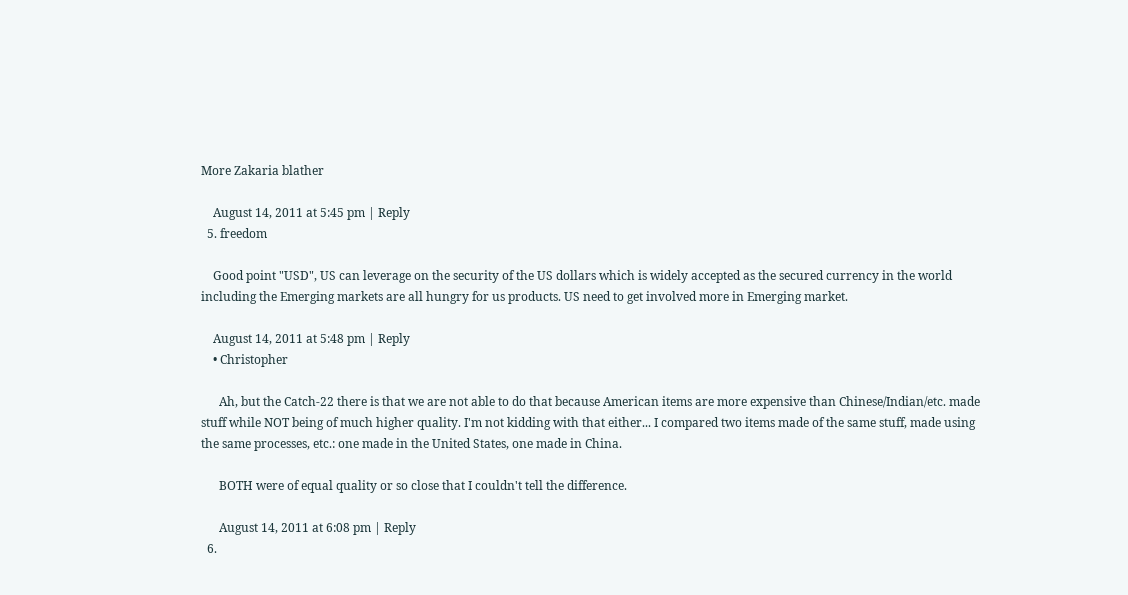More Zakaria blather

    August 14, 2011 at 5:45 pm | Reply
  5. freedom

    Good point "USD", US can leverage on the security of the US dollars which is widely accepted as the secured currency in the world including the Emerging markets are all hungry for us products. US need to get involved more in Emerging market.

    August 14, 2011 at 5:48 pm | Reply
    • Christopher

      Ah, but the Catch-22 there is that we are not able to do that because American items are more expensive than Chinese/Indian/etc. made stuff while NOT being of much higher quality. I'm not kidding with that either... I compared two items made of the same stuff, made using the same processes, etc.: one made in the United States, one made in China.

      BOTH were of equal quality or so close that I couldn't tell the difference.

      August 14, 2011 at 6:08 pm | Reply
  6.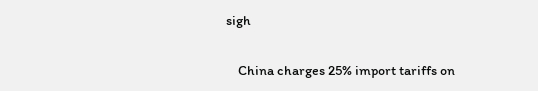sigh

    China charges 25% import tariffs on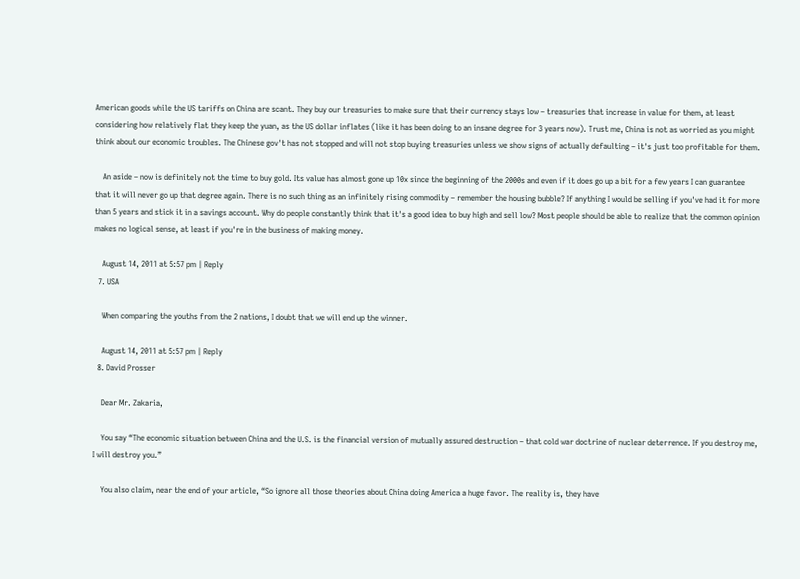American goods while the US tariffs on China are scant. They buy our treasuries to make sure that their currency stays low – treasuries that increase in value for them, at least considering how relatively flat they keep the yuan, as the US dollar inflates (like it has been doing to an insane degree for 3 years now). Trust me, China is not as worried as you might think about our economic troubles. The Chinese gov't has not stopped and will not stop buying treasuries unless we show signs of actually defaulting – it's just too profitable for them.

    An aside – now is definitely not the time to buy gold. Its value has almost gone up 10x since the beginning of the 2000s and even if it does go up a bit for a few years I can guarantee that it will never go up that degree again. There is no such thing as an infinitely rising commodity – remember the housing bubble? If anything I would be selling if you've had it for more than 5 years and stick it in a savings account. Why do people constantly think that it's a good idea to buy high and sell low? Most people should be able to realize that the common opinion makes no logical sense, at least if you're in the business of making money.

    August 14, 2011 at 5:57 pm | Reply
  7. USA

    When comparing the youths from the 2 nations, I doubt that we will end up the winner.

    August 14, 2011 at 5:57 pm | Reply
  8. David Prosser

    Dear Mr. Zakaria,

    You say “The economic situation between China and the U.S. is the financial version of mutually assured destruction – that cold war doctrine of nuclear deterrence. If you destroy me, I will destroy you.”

    You also claim, near the end of your article, “So ignore all those theories about China doing America a huge favor. The reality is, they have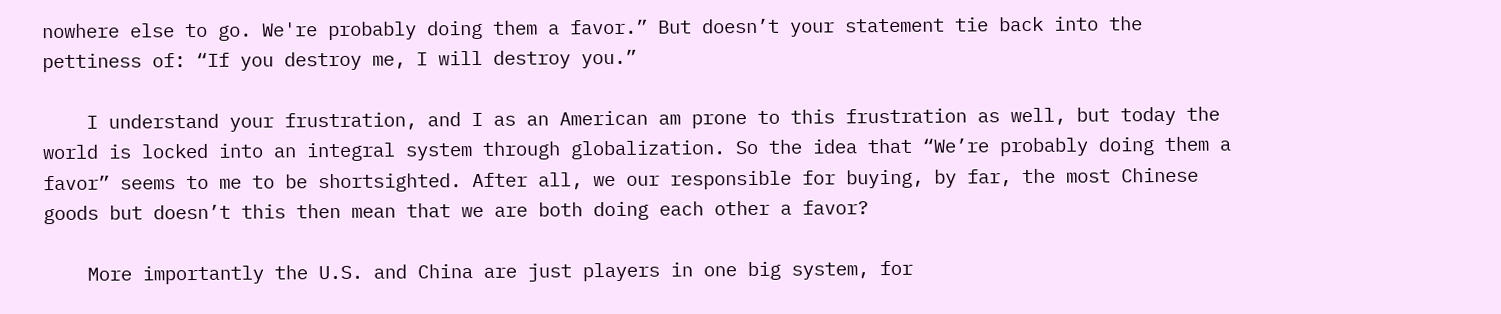nowhere else to go. We're probably doing them a favor.” But doesn’t your statement tie back into the pettiness of: “If you destroy me, I will destroy you.”

    I understand your frustration, and I as an American am prone to this frustration as well, but today the world is locked into an integral system through globalization. So the idea that “We’re probably doing them a favor” seems to me to be shortsighted. After all, we our responsible for buying, by far, the most Chinese goods but doesn’t this then mean that we are both doing each other a favor?

    More importantly the U.S. and China are just players in one big system, for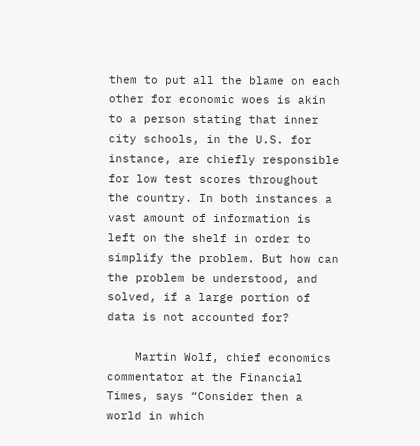them to put all the blame on each other for economic woes is akin to a person stating that inner city schools, in the U.S. for instance, are chiefly responsible for low test scores throughout the country. In both instances a vast amount of information is left on the shelf in order to simplify the problem. But how can the problem be understood, and solved, if a large portion of data is not accounted for?

    Martin Wolf, chief economics commentator at the Financial Times, says “Consider then a world in which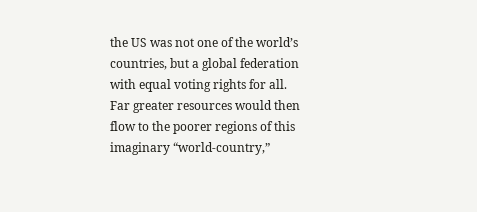the US was not one of the world’s countries, but a global federation with equal voting rights for all. Far greater resources would then flow to the poorer regions of this imaginary “world-country,”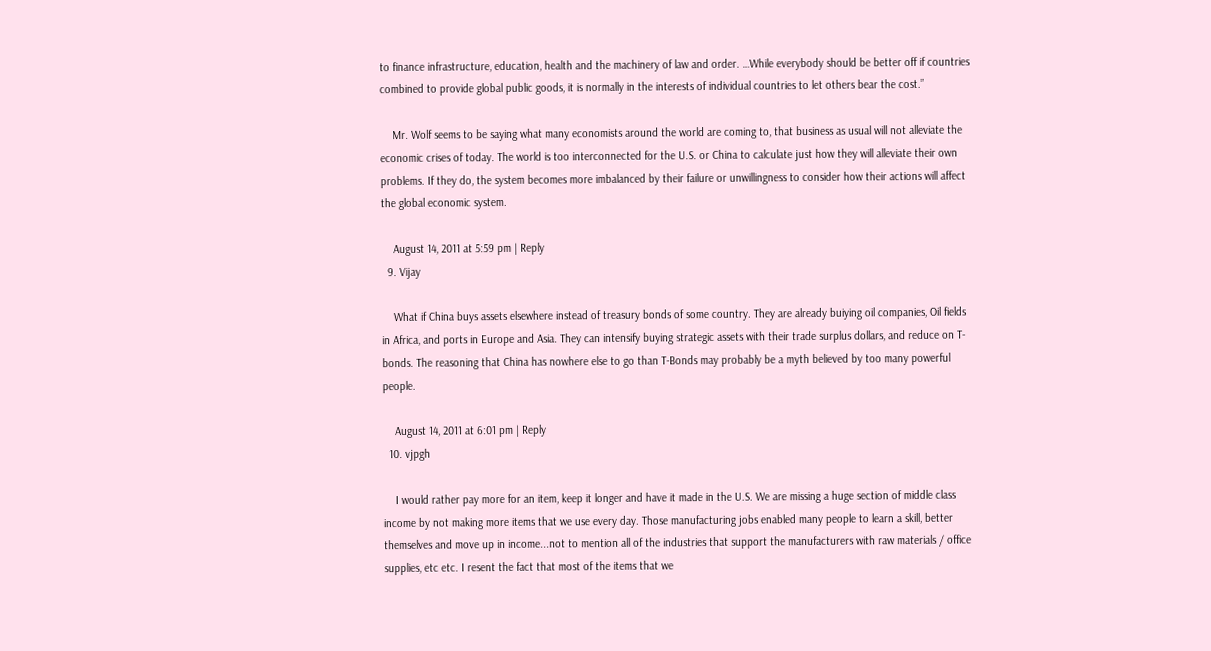to finance infrastructure, education, health and the machinery of law and order. …While everybody should be better off if countries combined to provide global public goods, it is normally in the interests of individual countries to let others bear the cost.”

    Mr. Wolf seems to be saying what many economists around the world are coming to, that business as usual will not alleviate the economic crises of today. The world is too interconnected for the U.S. or China to calculate just how they will alleviate their own problems. If they do, the system becomes more imbalanced by their failure or unwillingness to consider how their actions will affect the global economic system.

    August 14, 2011 at 5:59 pm | Reply
  9. Vijay

    What if China buys assets elsewhere instead of treasury bonds of some country. They are already buiying oil companies, Oil fields in Africa, and ports in Europe and Asia. They can intensify buying strategic assets with their trade surplus dollars, and reduce on T-bonds. The reasoning that China has nowhere else to go than T-Bonds may probably be a myth believed by too many powerful people.

    August 14, 2011 at 6:01 pm | Reply
  10. vjpgh

    I would rather pay more for an item, keep it longer and have it made in the U.S. We are missing a huge section of middle class income by not making more items that we use every day. Those manufacturing jobs enabled many people to learn a skill, better themselves and move up in income...not to mention all of the industries that support the manufacturers with raw materials / office supplies, etc etc. I resent the fact that most of the items that we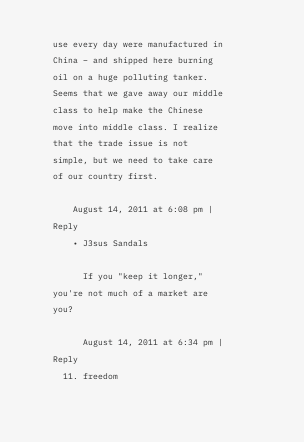use every day were manufactured in China – and shipped here burning oil on a huge polluting tanker. Seems that we gave away our middle class to help make the Chinese move into middle class. I realize that the trade issue is not simple, but we need to take care of our country first.

    August 14, 2011 at 6:08 pm | Reply
    • J3sus Sandals

      If you "keep it longer," you're not much of a market are you?

      August 14, 2011 at 6:34 pm | Reply
  11. freedom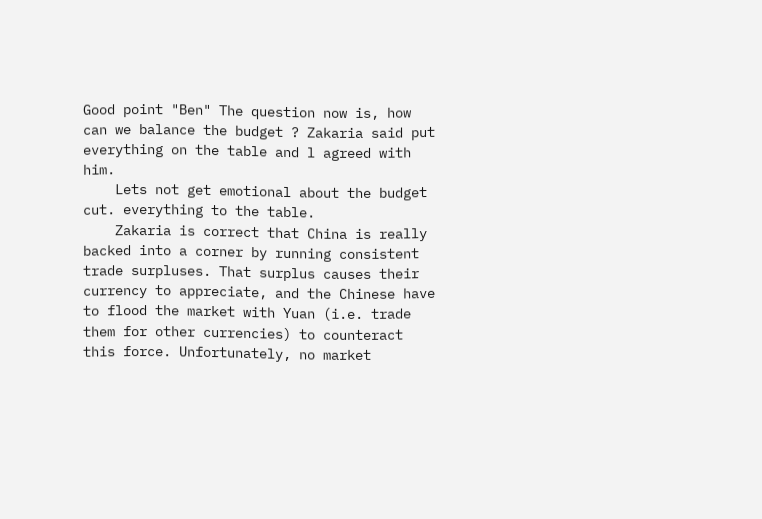Good point "Ben" The question now is, how can we balance the budget ? Zakaria said put everything on the table and l agreed with him.
    Lets not get emotional about the budget cut. everything to the table.
    Zakaria is correct that China is really backed into a corner by running consistent trade surpluses. That surplus causes their currency to appreciate, and the Chinese have to flood the market with Yuan (i.e. trade them for other currencies) to counteract this force. Unfortunately, no market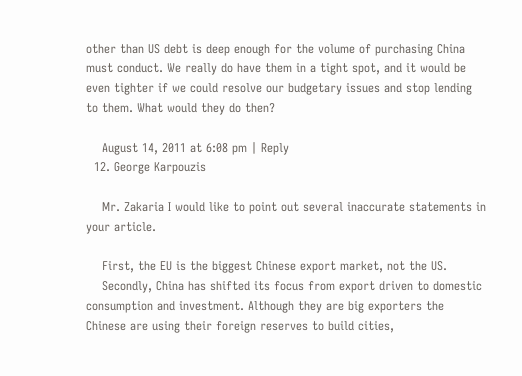other than US debt is deep enough for the volume of purchasing China must conduct. We really do have them in a tight spot, and it would be even tighter if we could resolve our budgetary issues and stop lending to them. What would they do then?

    August 14, 2011 at 6:08 pm | Reply
  12. George Karpouzis

    Mr. Zakaria I would like to point out several inaccurate statements in your article.

    First, the EU is the biggest Chinese export market, not the US.
    Secondly, China has shifted its focus from export driven to domestic consumption and investment. Although they are big exporters the Chinese are using their foreign reserves to build cities,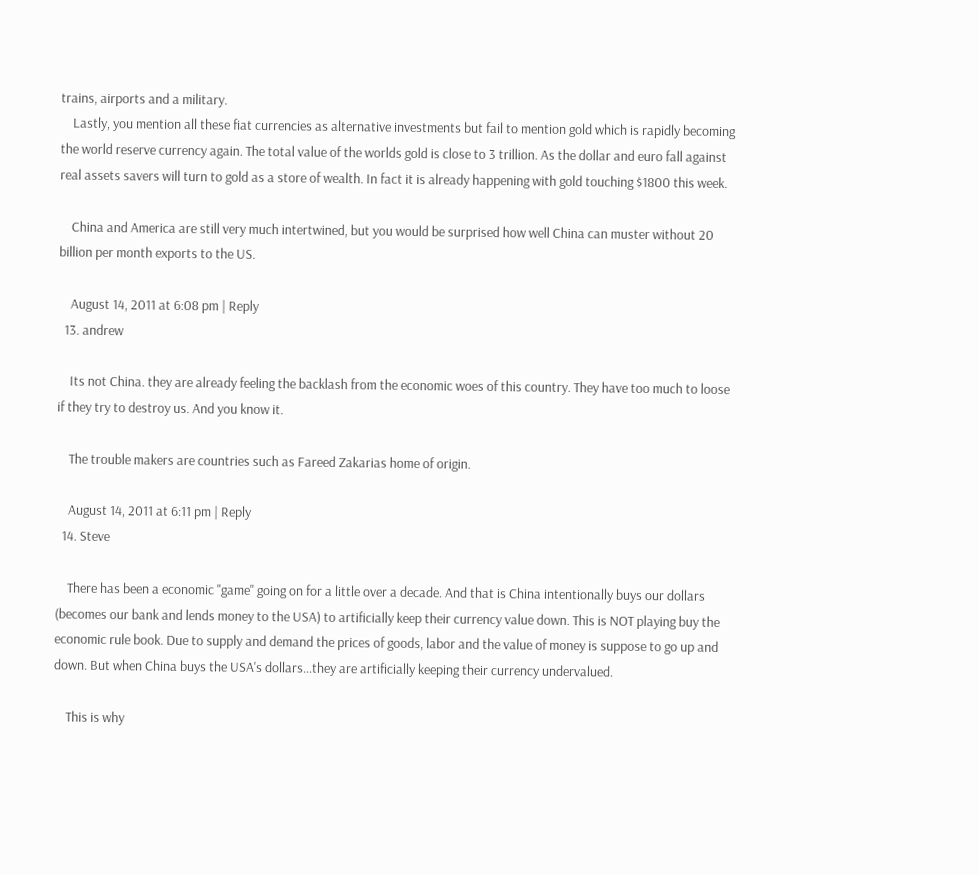trains, airports and a military.
    Lastly, you mention all these fiat currencies as alternative investments but fail to mention gold which is rapidly becoming the world reserve currency again. The total value of the worlds gold is close to 3 trillion. As the dollar and euro fall against real assets savers will turn to gold as a store of wealth. In fact it is already happening with gold touching $1800 this week.

    China and America are still very much intertwined, but you would be surprised how well China can muster without 20 billion per month exports to the US.

    August 14, 2011 at 6:08 pm | Reply
  13. andrew

    Its not China. they are already feeling the backlash from the economic woes of this country. They have too much to loose if they try to destroy us. And you know it.

    The trouble makers are countries such as Fareed Zakarias home of origin.

    August 14, 2011 at 6:11 pm | Reply
  14. Steve

    There has been a economic "game" going on for a little over a decade. And that is China intentionally buys our dollars (becomes our bank and lends money to the USA) to artificially keep their currency value down. This is NOT playing buy the economic rule book. Due to supply and demand the prices of goods, labor and the value of money is suppose to go up and down. But when China buys the USA's dollars...they are artificially keeping their currency undervalued.

    This is why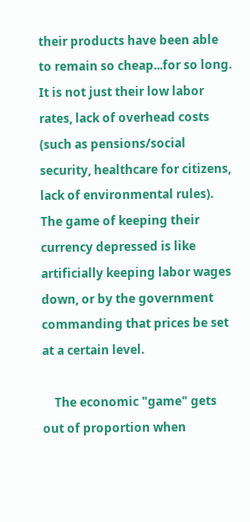their products have been able to remain so cheap...for so long. It is not just their low labor rates, lack of overhead costs (such as pensions/social security, healthcare for citizens, lack of environmental rules). The game of keeping their currency depressed is like artificially keeping labor wages down, or by the government commanding that prices be set at a certain level.

    The economic "game" gets out of proportion when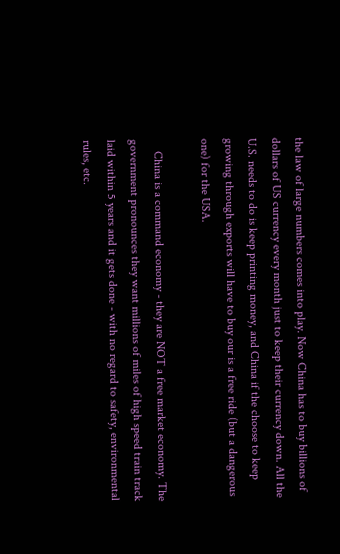the law of large numbers comes into play. Now China has to buy billions of dollars of US currency every month just to keep their currency down. All the U.S. needs to do is keep printing money, and China if the choose to keep growing through exports will have to buy our is a free ride (but a dangerous one) for the USA.

    China is a command economy - they are NOT a free market economy. The government pronounces they want millions of miles of high speed train track laid within 5 years and it gets done - with no regard to safety, environmental rules, etc.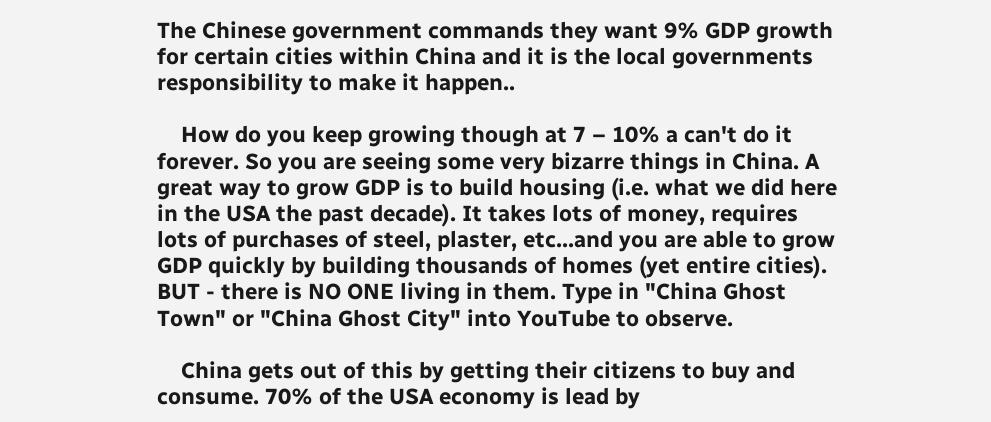The Chinese government commands they want 9% GDP growth for certain cities within China and it is the local governments responsibility to make it happen..

    How do you keep growing though at 7 – 10% a can't do it forever. So you are seeing some very bizarre things in China. A great way to grow GDP is to build housing (i.e. what we did here in the USA the past decade). It takes lots of money, requires lots of purchases of steel, plaster, etc...and you are able to grow GDP quickly by building thousands of homes (yet entire cities). BUT - there is NO ONE living in them. Type in "China Ghost Town" or "China Ghost City" into YouTube to observe.

    China gets out of this by getting their citizens to buy and consume. 70% of the USA economy is lead by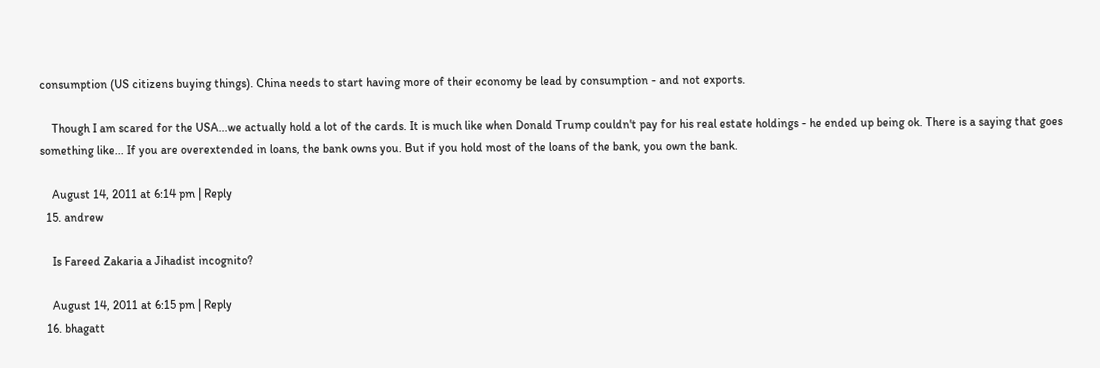consumption (US citizens buying things). China needs to start having more of their economy be lead by consumption - and not exports.

    Though I am scared for the USA...we actually hold a lot of the cards. It is much like when Donald Trump couldn't pay for his real estate holdings - he ended up being ok. There is a saying that goes something like... If you are overextended in loans, the bank owns you. But if you hold most of the loans of the bank, you own the bank.

    August 14, 2011 at 6:14 pm | Reply
  15. andrew

    Is Fareed Zakaria a Jihadist incognito?

    August 14, 2011 at 6:15 pm | Reply
  16. bhagatt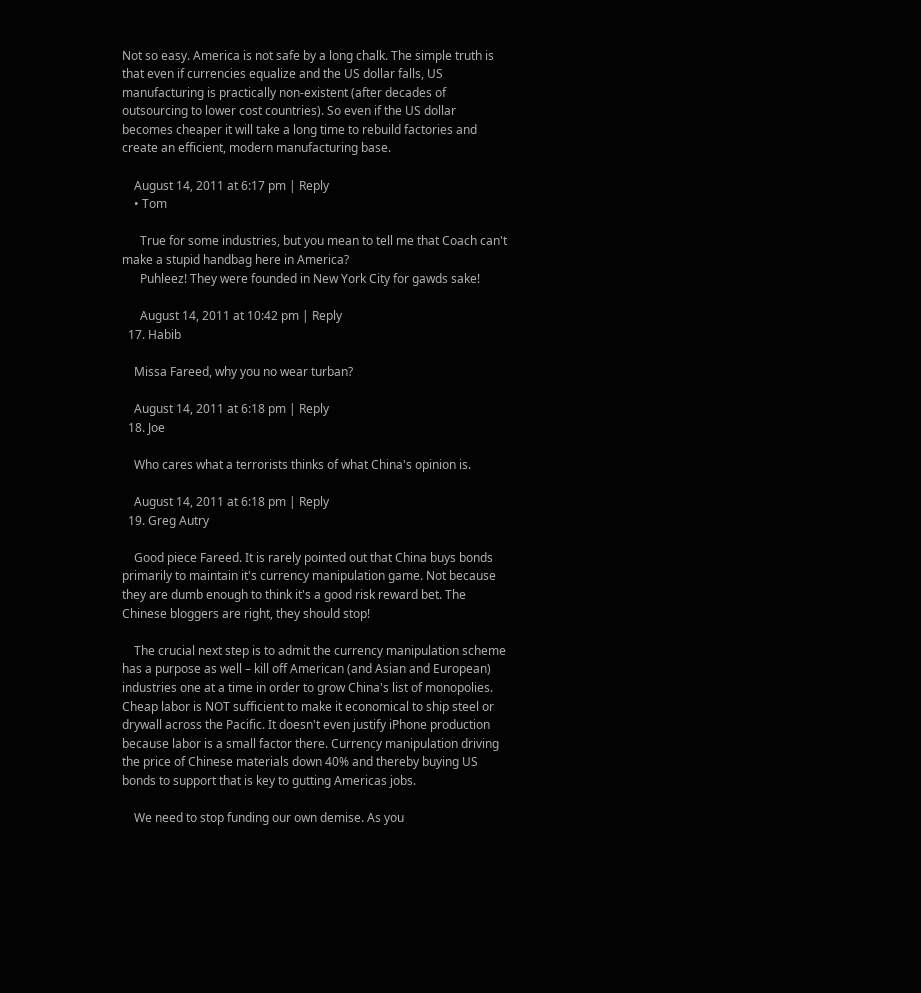Not so easy. America is not safe by a long chalk. The simple truth is that even if currencies equalize and the US dollar falls, US manufacturing is practically non-existent (after decades of outsourcing to lower cost countries). So even if the US dollar becomes cheaper it will take a long time to rebuild factories and create an efficient, modern manufacturing base.

    August 14, 2011 at 6:17 pm | Reply
    • Tom

      True for some industries, but you mean to tell me that Coach can't make a stupid handbag here in America?
      Puhleez! They were founded in New York City for gawds sake!

      August 14, 2011 at 10:42 pm | Reply
  17. Habib

    Missa Fareed, why you no wear turban?

    August 14, 2011 at 6:18 pm | Reply
  18. Joe

    Who cares what a terrorists thinks of what China's opinion is.

    August 14, 2011 at 6:18 pm | Reply
  19. Greg Autry

    Good piece Fareed. It is rarely pointed out that China buys bonds primarily to maintain it's currency manipulation game. Not because they are dumb enough to think it's a good risk reward bet. The Chinese bloggers are right, they should stop!

    The crucial next step is to admit the currency manipulation scheme has a purpose as well – kill off American (and Asian and European) industries one at a time in order to grow China's list of monopolies. Cheap labor is NOT sufficient to make it economical to ship steel or drywall across the Pacific. It doesn't even justify iPhone production because labor is a small factor there. Currency manipulation driving the price of Chinese materials down 40% and thereby buying US bonds to support that is key to gutting Americas jobs.

    We need to stop funding our own demise. As you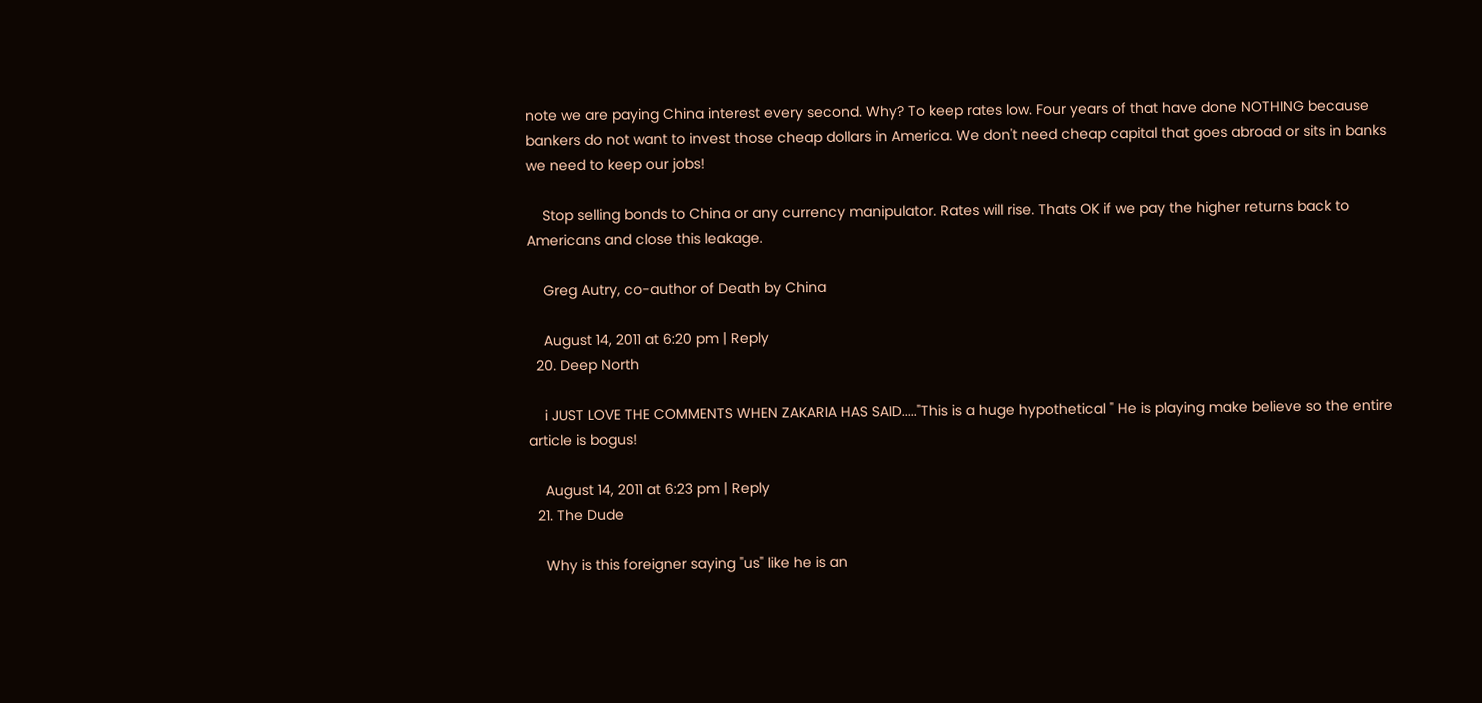note we are paying China interest every second. Why? To keep rates low. Four years of that have done NOTHING because bankers do not want to invest those cheap dollars in America. We don't need cheap capital that goes abroad or sits in banks we need to keep our jobs!

    Stop selling bonds to China or any currency manipulator. Rates will rise. Thats OK if we pay the higher returns back to Americans and close this leakage.

    Greg Autry, co-author of Death by China

    August 14, 2011 at 6:20 pm | Reply
  20. Deep North

    i JUST LOVE THE COMMENTS WHEN ZAKARIA HAS SAID....."This is a huge hypothetical " He is playing make believe so the entire article is bogus!

    August 14, 2011 at 6:23 pm | Reply
  21. The Dude

    Why is this foreigner saying "us" like he is an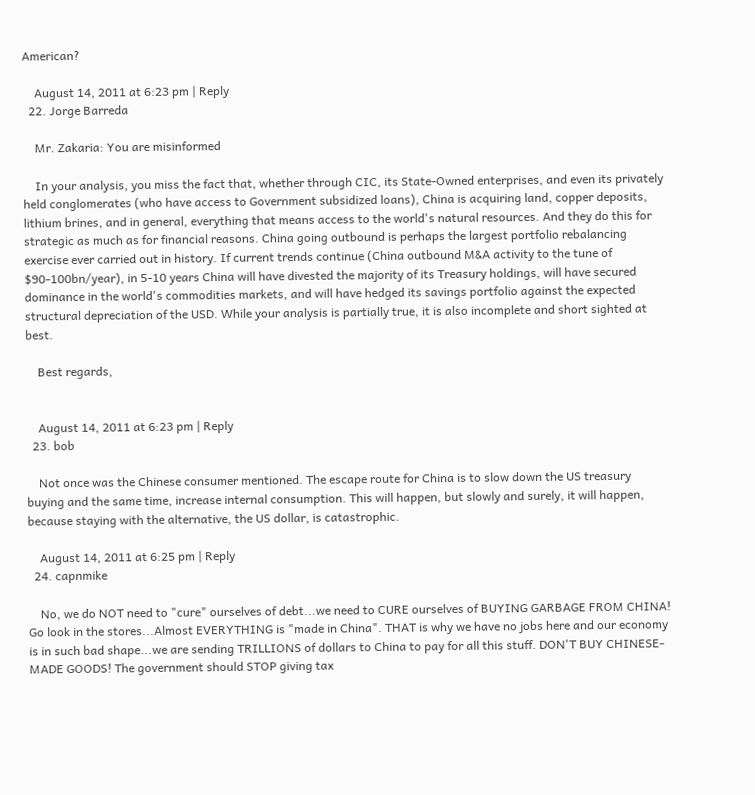American?

    August 14, 2011 at 6:23 pm | Reply
  22. Jorge Barreda

    Mr. Zakaria: You are misinformed

    In your analysis, you miss the fact that, whether through CIC, its State-Owned enterprises, and even its privately held conglomerates (who have access to Government subsidized loans), China is acquiring land, copper deposits, lithium brines, and in general, everything that means access to the world's natural resources. And they do this for strategic as much as for financial reasons. China going outbound is perhaps the largest portfolio rebalancing exercise ever carried out in history. If current trends continue (China outbound M&A activity to the tune of $90-100bn/year), in 5-10 years China will have divested the majority of its Treasury holdings, will have secured dominance in the world's commodities markets, and will have hedged its savings portfolio against the expected structural depreciation of the USD. While your analysis is partially true, it is also incomplete and short sighted at best.

    Best regards,


    August 14, 2011 at 6:23 pm | Reply
  23. bob

    Not once was the Chinese consumer mentioned. The escape route for China is to slow down the US treasury buying and the same time, increase internal consumption. This will happen, but slowly and surely, it will happen, because staying with the alternative, the US dollar, is catastrophic.

    August 14, 2011 at 6:25 pm | Reply
  24. capnmike

    No, we do NOT need to "cure" ourselves of debt...we need to CURE ourselves of BUYING GARBAGE FROM CHINA! Go look in the stores...Almost EVERYTHING is "made in China". THAT is why we have no jobs here and our economy is in such bad shape...we are sending TRILLIONS of dollars to China to pay for all this stuff. DON'T BUY CHINESE-MADE GOODS! The government should STOP giving tax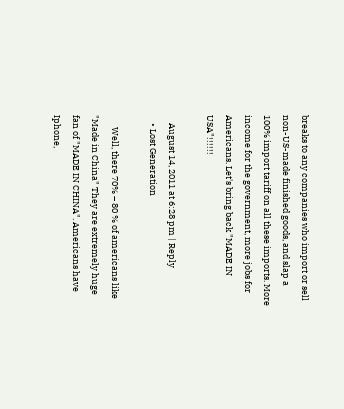breaks to any companies who import or sell non-US-made finished goods, and slap a 100% import tariff on all these imports. More income for the government, more jobs for Americans. Let's bring back "MADE IN USA"!!!!!!

    August 14, 2011 at 6:28 pm | Reply
    • Lost Generation

      Well, there 70% – 80 % of americans like "Made in China" They are extremely huge fan of "MADE IN CHINA". Americans have Iphone,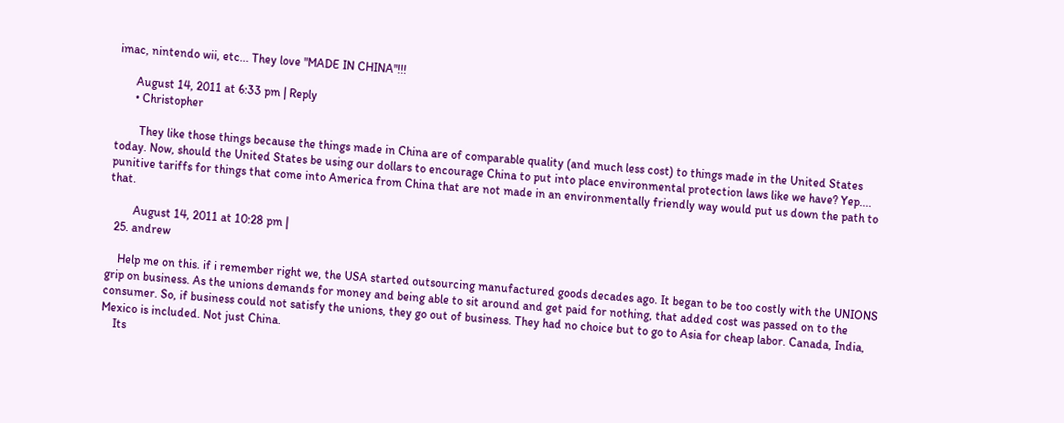imac, nintendo wii, etc... They love "MADE IN CHINA"!!!

      August 14, 2011 at 6:33 pm | Reply
      • Christopher

        They like those things because the things made in China are of comparable quality (and much less cost) to things made in the United States today. Now, should the United States be using our dollars to encourage China to put into place environmental protection laws like we have? Yep.... punitive tariffs for things that come into America from China that are not made in an environmentally friendly way would put us down the path to that.

        August 14, 2011 at 10:28 pm |
  25. andrew

    Help me on this. if i remember right we, the USA started outsourcing manufactured goods decades ago. It began to be too costly with the UNIONS grip on business. As the unions demands for money and being able to sit around and get paid for nothing, that added cost was passed on to the consumer. So, if business could not satisfy the unions, they go out of business. They had no choice but to go to Asia for cheap labor. Canada, India, Mexico is included. Not just China.
    Its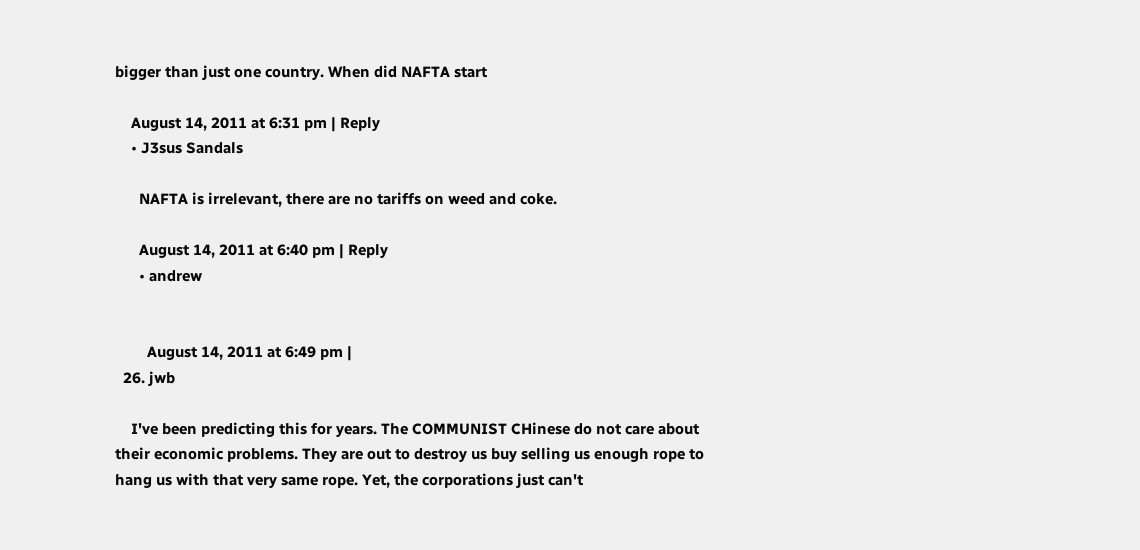bigger than just one country. When did NAFTA start

    August 14, 2011 at 6:31 pm | Reply
    • J3sus Sandals

      NAFTA is irrelevant, there are no tariffs on weed and coke.

      August 14, 2011 at 6:40 pm | Reply
      • andrew


        August 14, 2011 at 6:49 pm |
  26. jwb

    I've been predicting this for years. The COMMUNIST CHinese do not care about their economic problems. They are out to destroy us buy selling us enough rope to hang us with that very same rope. Yet, the corporations just can't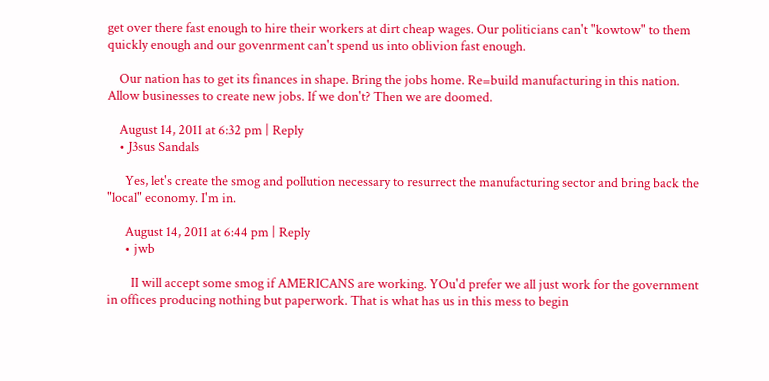get over there fast enough to hire their workers at dirt cheap wages. Our politicians can't "kowtow" to them quickly enough and our govenrment can't spend us into oblivion fast enough.

    Our nation has to get its finances in shape. Bring the jobs home. Re=build manufacturing in this nation. Allow businesses to create new jobs. If we don't? Then we are doomed.

    August 14, 2011 at 6:32 pm | Reply
    • J3sus Sandals

      Yes, let's create the smog and pollution necessary to resurrect the manufacturing sector and bring back the "local" economy. I'm in.

      August 14, 2011 at 6:44 pm | Reply
      • jwb

        II will accept some smog if AMERICANS are working. YOu'd prefer we all just work for the government in offices producing nothing but paperwork. That is what has us in this mess to begin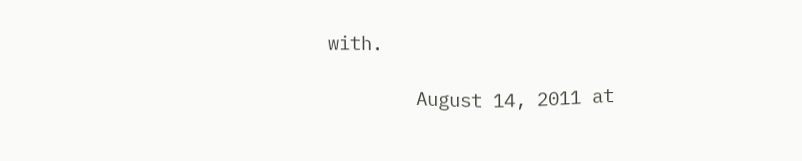with.

        August 14, 2011 at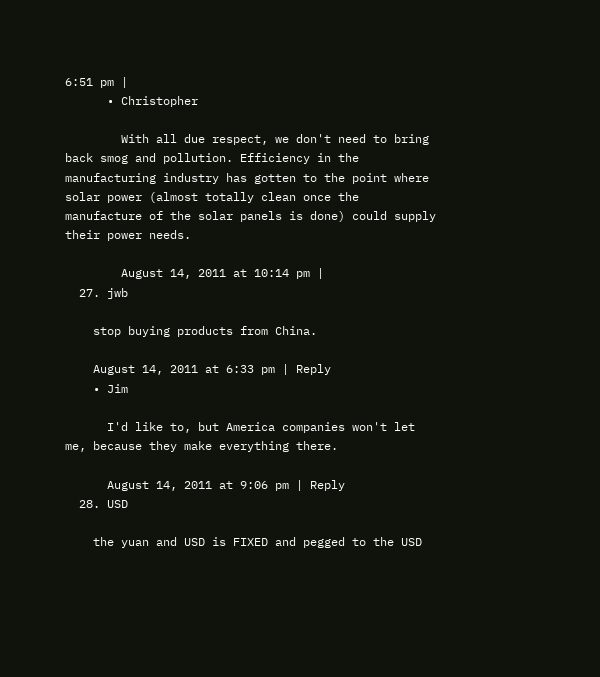6:51 pm |
      • Christopher

        With all due respect, we don't need to bring back smog and pollution. Efficiency in the manufacturing industry has gotten to the point where solar power (almost totally clean once the manufacture of the solar panels is done) could supply their power needs.

        August 14, 2011 at 10:14 pm |
  27. jwb

    stop buying products from China.

    August 14, 2011 at 6:33 pm | Reply
    • Jim

      I'd like to, but America companies won't let me, because they make everything there.

      August 14, 2011 at 9:06 pm | Reply
  28. USD

    the yuan and USD is FIXED and pegged to the USD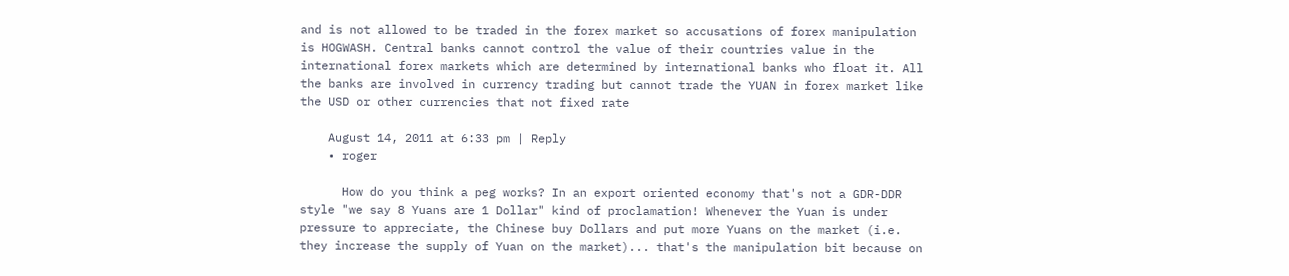and is not allowed to be traded in the forex market so accusations of forex manipulation is HOGWASH. Central banks cannot control the value of their countries value in the international forex markets which are determined by international banks who float it. All the banks are involved in currency trading but cannot trade the YUAN in forex market like the USD or other currencies that not fixed rate

    August 14, 2011 at 6:33 pm | Reply
    • roger

      How do you think a peg works? In an export oriented economy that's not a GDR-DDR style "we say 8 Yuans are 1 Dollar" kind of proclamation! Whenever the Yuan is under pressure to appreciate, the Chinese buy Dollars and put more Yuans on the market (i.e. they increase the supply of Yuan on the market)... that's the manipulation bit because on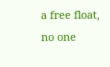a free float, no one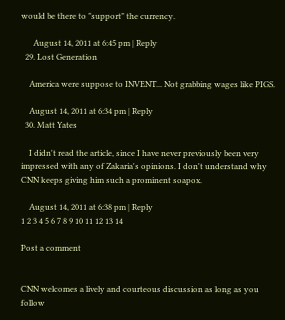would be there to "support" the currency.

      August 14, 2011 at 6:45 pm | Reply
  29. Lost Generation

    America were suppose to INVENT... Not grabbing wages like PIGS.

    August 14, 2011 at 6:34 pm | Reply
  30. Matt Yates

    I didn't read the article, since I have never previously been very impressed with any of Zakaria's opinions. I don't understand why CNN keeps giving him such a prominent soapox.

    August 14, 2011 at 6:38 pm | Reply
1 2 3 4 5 6 7 8 9 10 11 12 13 14

Post a comment


CNN welcomes a lively and courteous discussion as long as you follow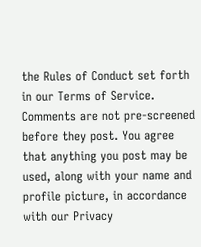the Rules of Conduct set forth in our Terms of Service. Comments are not pre-screened before they post. You agree that anything you post may be used, along with your name and profile picture, in accordance with our Privacy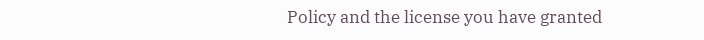Policy and the license you have granted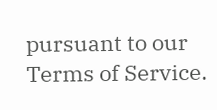pursuant to our Terms of Service.